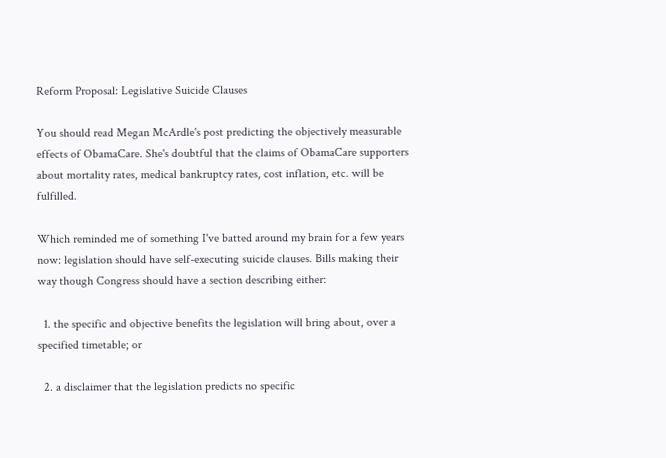Reform Proposal: Legislative Suicide Clauses

You should read Megan McArdle's post predicting the objectively measurable effects of ObamaCare. She's doubtful that the claims of ObamaCare supporters about mortality rates, medical bankruptcy rates, cost inflation, etc. will be fulfilled.

Which reminded me of something I've batted around my brain for a few years now: legislation should have self-executing suicide clauses. Bills making their way though Congress should have a section describing either:

  1. the specific and objective benefits the legislation will bring about, over a specified timetable; or

  2. a disclaimer that the legislation predicts no specific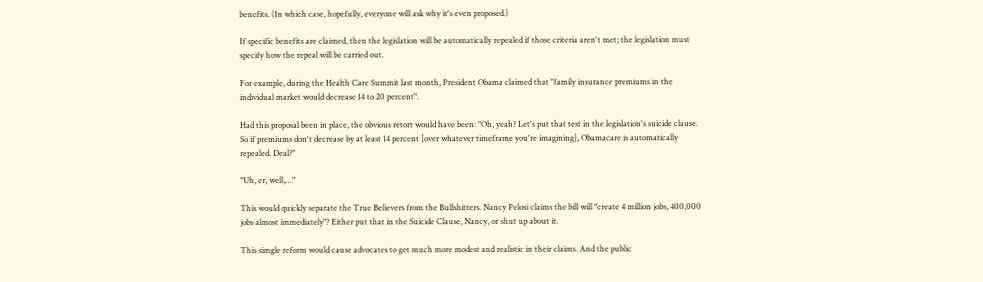benefits. (In which case, hopefully, everyone will ask why it's even proposed.)

If specific benefits are claimed, then the legislation will be automatically repealed if those criteria aren't met; the legislation must specify how the repeal will be carried out.

For example, during the Health Care Summit last month, President Obama claimed that "family insurance premiums in the individual market would decrease 14 to 20 percent".

Had this proposal been in place, the obvious retort would have been: "Oh, yeah? Let's put that test in the legislation's suicide clause. So if premiums don't decrease by at least 14 percent [over whatever timeframe you're imagining], Obamacare is automatically repealed. Deal?"

"Uh, er, well,…"

This would quickly separate the True Believers from the Bullshitters. Nancy Pelosi claims the bill will "create 4 million jobs, 400,000 jobs almost immediately"? Either put that in the Suicide Clause, Nancy, or shut up about it.

This simgle reform would cause advocates to get much more modest and realistic in their claims. And the public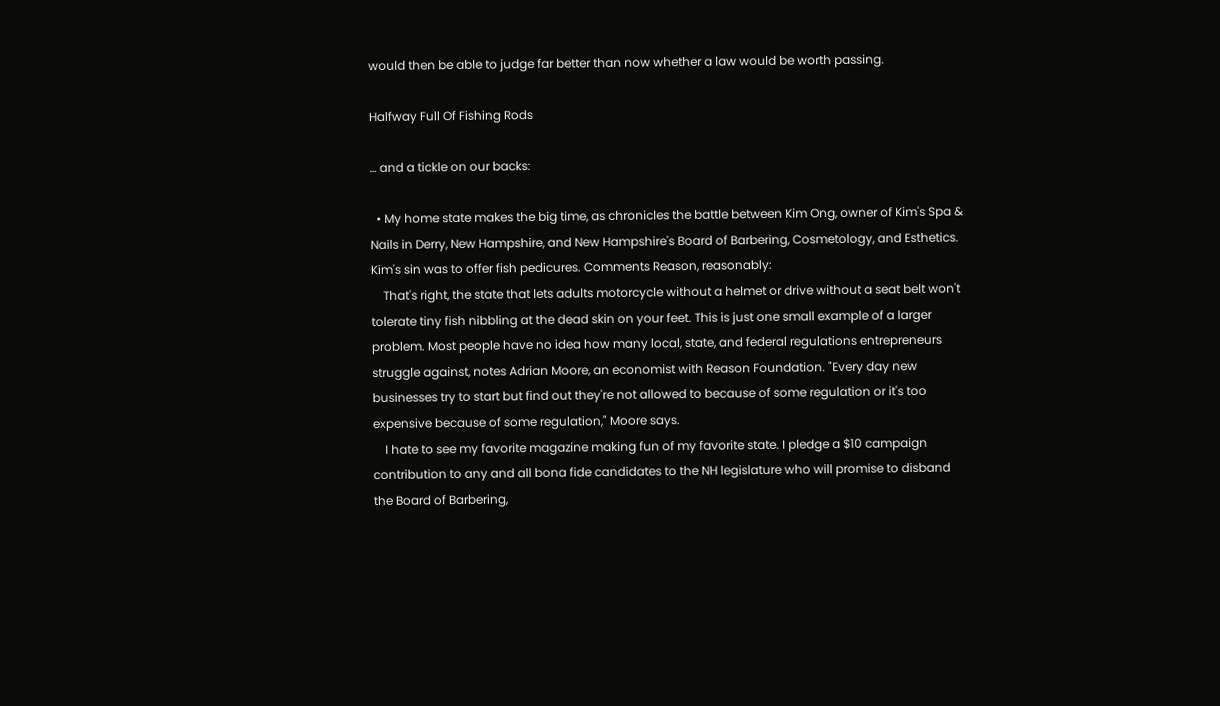would then be able to judge far better than now whether a law would be worth passing.

Halfway Full Of Fishing Rods

… and a tickle on our backs:

  • My home state makes the big time, as chronicles the battle between Kim Ong, owner of Kim's Spa & Nails in Derry, New Hampshire, and New Hampshire's Board of Barbering, Cosmetology, and Esthetics. Kim's sin was to offer fish pedicures. Comments Reason, reasonably:
    That's right, the state that lets adults motorcycle without a helmet or drive without a seat belt won't tolerate tiny fish nibbling at the dead skin on your feet. This is just one small example of a larger problem. Most people have no idea how many local, state, and federal regulations entrepreneurs struggle against, notes Adrian Moore, an economist with Reason Foundation. "Every day new businesses try to start but find out they're not allowed to because of some regulation or it's too expensive because of some regulation," Moore says.
    I hate to see my favorite magazine making fun of my favorite state. I pledge a $10 campaign contribution to any and all bona fide candidates to the NH legislature who will promise to disband the Board of Barbering,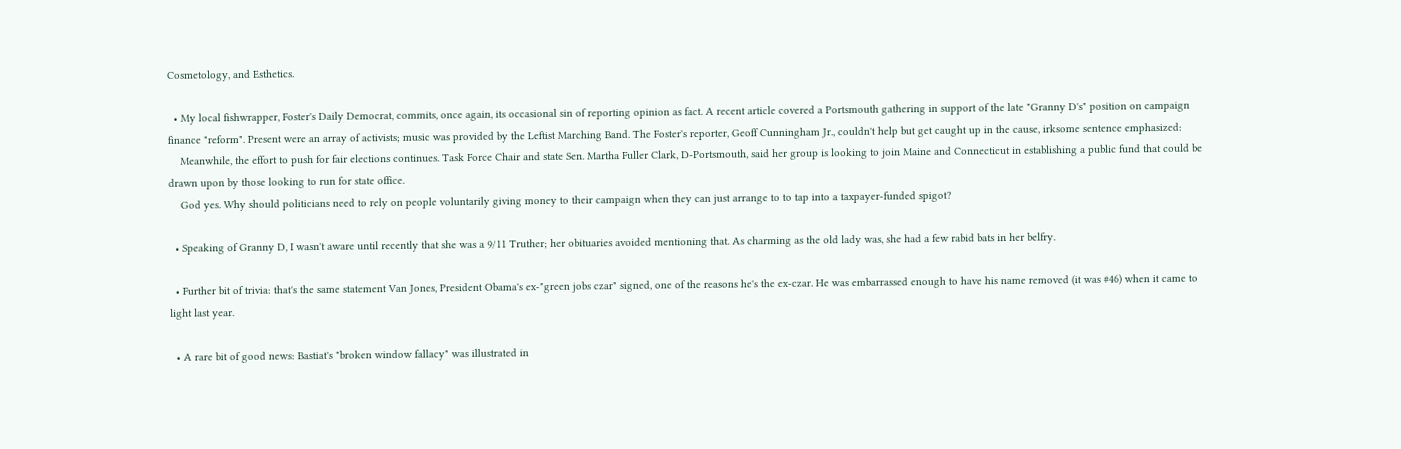Cosmetology, and Esthetics.

  • My local fishwrapper, Foster's Daily Democrat, commits, once again, its occasional sin of reporting opinion as fact. A recent article covered a Portsmouth gathering in support of the late "Granny D's" position on campaign finance "reform". Present were an array of activists; music was provided by the Leftist Marching Band. The Foster's reporter, Geoff Cunningham Jr., couldn't help but get caught up in the cause, irksome sentence emphasized:
    Meanwhile, the effort to push for fair elections continues. Task Force Chair and state Sen. Martha Fuller Clark, D-Portsmouth, said her group is looking to join Maine and Connecticut in establishing a public fund that could be drawn upon by those looking to run for state office.
    God yes. Why should politicians need to rely on people voluntarily giving money to their campaign when they can just arrange to to tap into a taxpayer-funded spigot?

  • Speaking of Granny D, I wasn't aware until recently that she was a 9/11 Truther; her obituaries avoided mentioning that. As charming as the old lady was, she had a few rabid bats in her belfry.

  • Further bit of trivia: that's the same statement Van Jones, President Obama's ex-"green jobs czar" signed, one of the reasons he's the ex-czar. He was embarrassed enough to have his name removed (it was #46) when it came to light last year.

  • A rare bit of good news: Bastiat's "broken window fallacy" was illustrated in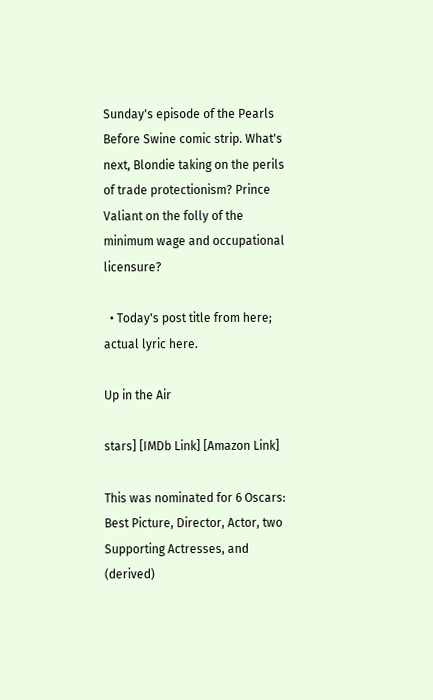Sunday's episode of the Pearls Before Swine comic strip. What's next, Blondie taking on the perils of trade protectionism? Prince Valiant on the folly of the minimum wage and occupational licensure?

  • Today's post title from here; actual lyric here.

Up in the Air

stars] [IMDb Link] [Amazon Link]

This was nominated for 6 Oscars: Best Picture, Director, Actor, two Supporting Actresses, and (derived)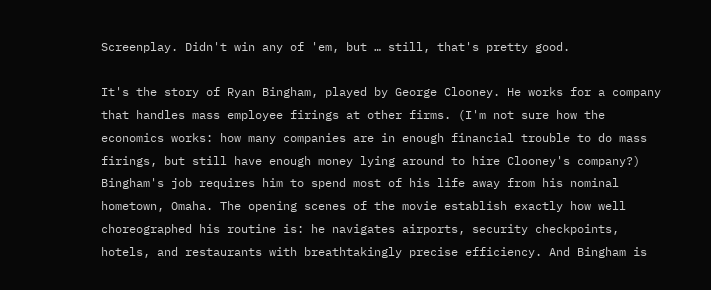Screenplay. Didn't win any of 'em, but … still, that's pretty good.

It's the story of Ryan Bingham, played by George Clooney. He works for a company that handles mass employee firings at other firms. (I'm not sure how the economics works: how many companies are in enough financial trouble to do mass firings, but still have enough money lying around to hire Clooney's company?) Bingham's job requires him to spend most of his life away from his nominal hometown, Omaha. The opening scenes of the movie establish exactly how well choreographed his routine is: he navigates airports, security checkpoints, hotels, and restaurants with breathtakingly precise efficiency. And Bingham is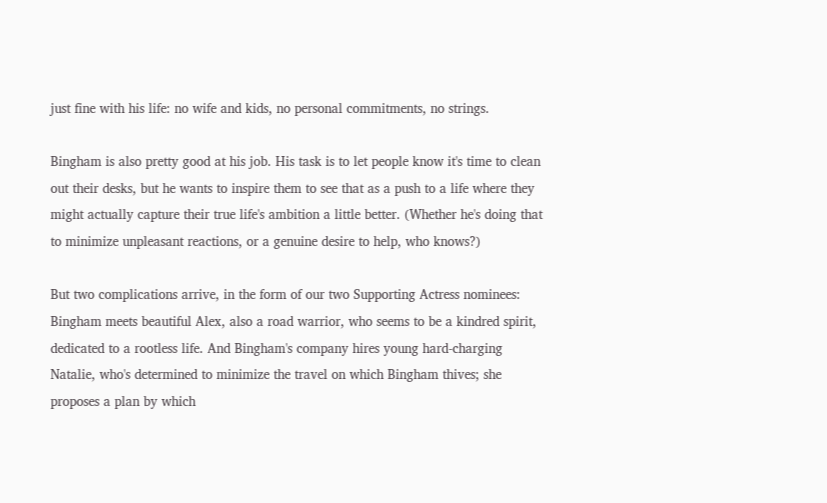just fine with his life: no wife and kids, no personal commitments, no strings.

Bingham is also pretty good at his job. His task is to let people know it's time to clean out their desks, but he wants to inspire them to see that as a push to a life where they might actually capture their true life's ambition a little better. (Whether he's doing that to minimize unpleasant reactions, or a genuine desire to help, who knows?)

But two complications arrive, in the form of our two Supporting Actress nominees: Bingham meets beautiful Alex, also a road warrior, who seems to be a kindred spirit, dedicated to a rootless life. And Bingham's company hires young hard-charging Natalie, who's determined to minimize the travel on which Bingham thives; she proposes a plan by which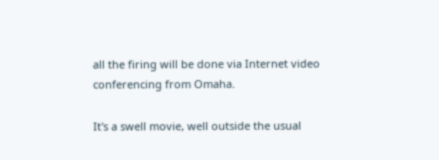all the firing will be done via Internet video conferencing from Omaha.

It's a swell movie, well outside the usual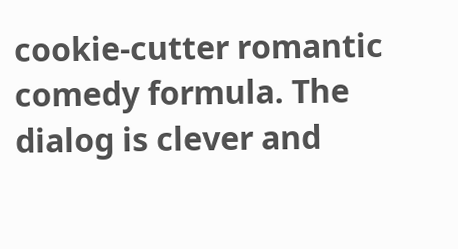cookie-cutter romantic comedy formula. The dialog is clever and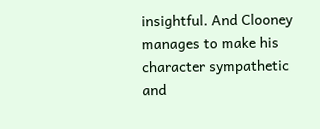insightful. And Clooney manages to make his character sympathetic and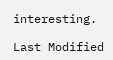interesting.

Last Modified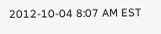2012-10-04 8:07 AM EST